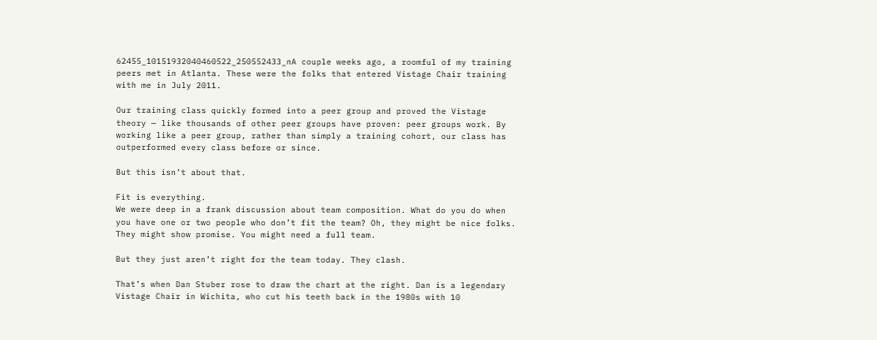62455_10151932040460522_250552433_nA couple weeks ago, a roomful of my training peers met in Atlanta. These were the folks that entered Vistage Chair training with me in July 2011.

Our training class quickly formed into a peer group and proved the Vistage theory — like thousands of other peer groups have proven: peer groups work. By working like a peer group, rather than simply a training cohort, our class has outperformed every class before or since.

But this isn’t about that.

Fit is everything.
We were deep in a frank discussion about team composition. What do you do when you have one or two people who don’t fit the team? Oh, they might be nice folks. They might show promise. You might need a full team.

But they just aren’t right for the team today. They clash.

That’s when Dan Stuber rose to draw the chart at the right. Dan is a legendary Vistage Chair in Wichita, who cut his teeth back in the 1980s with 10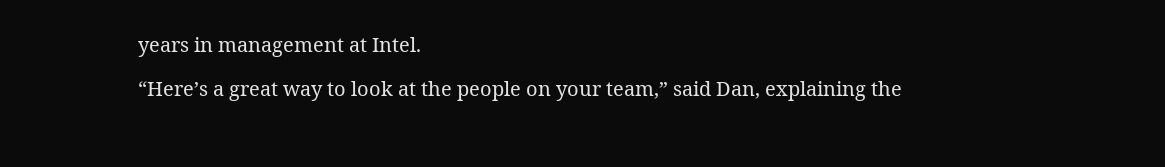years in management at Intel.

“Here’s a great way to look at the people on your team,” said Dan, explaining the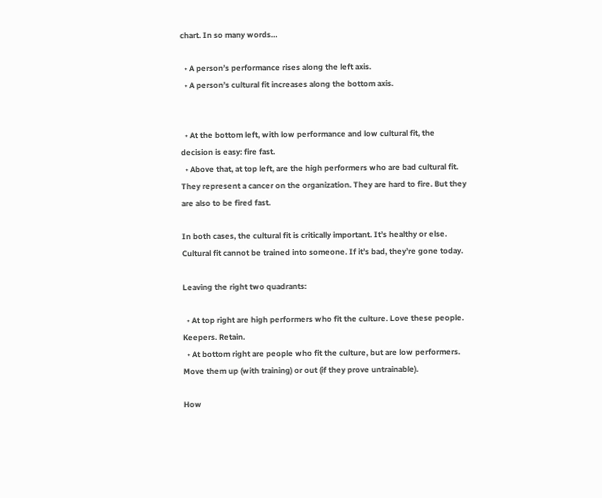chart. In so many words…

  • A person’s performance rises along the left axis.
  • A person’s cultural fit increases along the bottom axis.


  • At the bottom left, with low performance and low cultural fit, the decision is easy: fire fast.
  • Above that, at top left, are the high performers who are bad cultural fit. They represent a cancer on the organization. They are hard to fire. But they are also to be fired fast.

In both cases, the cultural fit is critically important. It’s healthy or else. Cultural fit cannot be trained into someone. If it’s bad, they’re gone today.

Leaving the right two quadrants:

  • At top right are high performers who fit the culture. Love these people. Keepers. Retain.
  • At bottom right are people who fit the culture, but are low performers. Move them up (with training) or out (if they prove untrainable).

How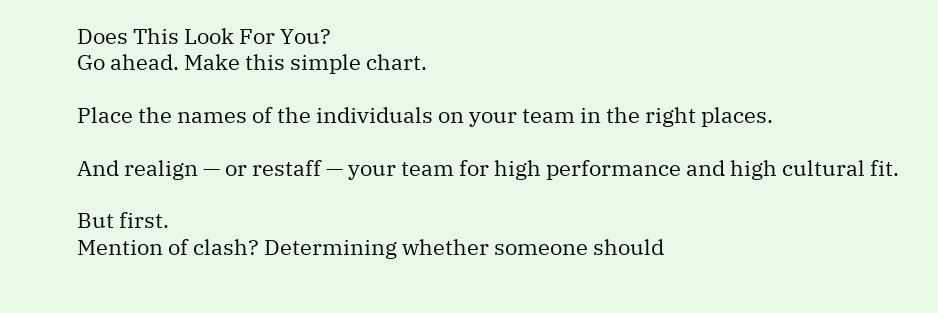Does This Look For You?
Go ahead. Make this simple chart.

Place the names of the individuals on your team in the right places.

And realign — or restaff — your team for high performance and high cultural fit.

But first.
Mention of clash? Determining whether someone should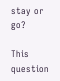stay or go?

This question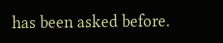has been asked before.